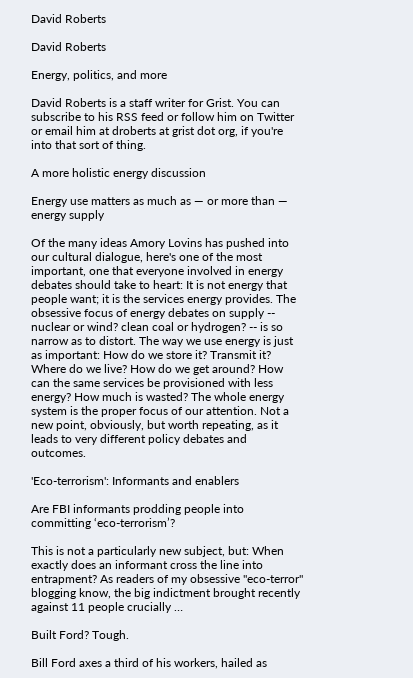David Roberts

David Roberts

Energy, politics, and more

David Roberts is a staff writer for Grist. You can subscribe to his RSS feed or follow him on Twitter or email him at droberts at grist dot org, if you're into that sort of thing.

A more holistic energy discussion

Energy use matters as much as — or more than — energy supply

Of the many ideas Amory Lovins has pushed into our cultural dialogue, here's one of the most important, one that everyone involved in energy debates should take to heart: It is not energy that people want; it is the services energy provides. The obsessive focus of energy debates on supply -- nuclear or wind? clean coal or hydrogen? -- is so narrow as to distort. The way we use energy is just as important: How do we store it? Transmit it? Where do we live? How do we get around? How can the same services be provisioned with less energy? How much is wasted? The whole energy system is the proper focus of our attention. Not a new point, obviously, but worth repeating, as it leads to very different policy debates and outcomes.

'Eco-terrorism': Informants and enablers

Are FBI informants prodding people into committing ‘eco-terrorism’?

This is not a particularly new subject, but: When exactly does an informant cross the line into entrapment? As readers of my obsessive "eco-terror" blogging know, the big indictment brought recently against 11 people crucially …

Built Ford? Tough.

Bill Ford axes a third of his workers, hailed as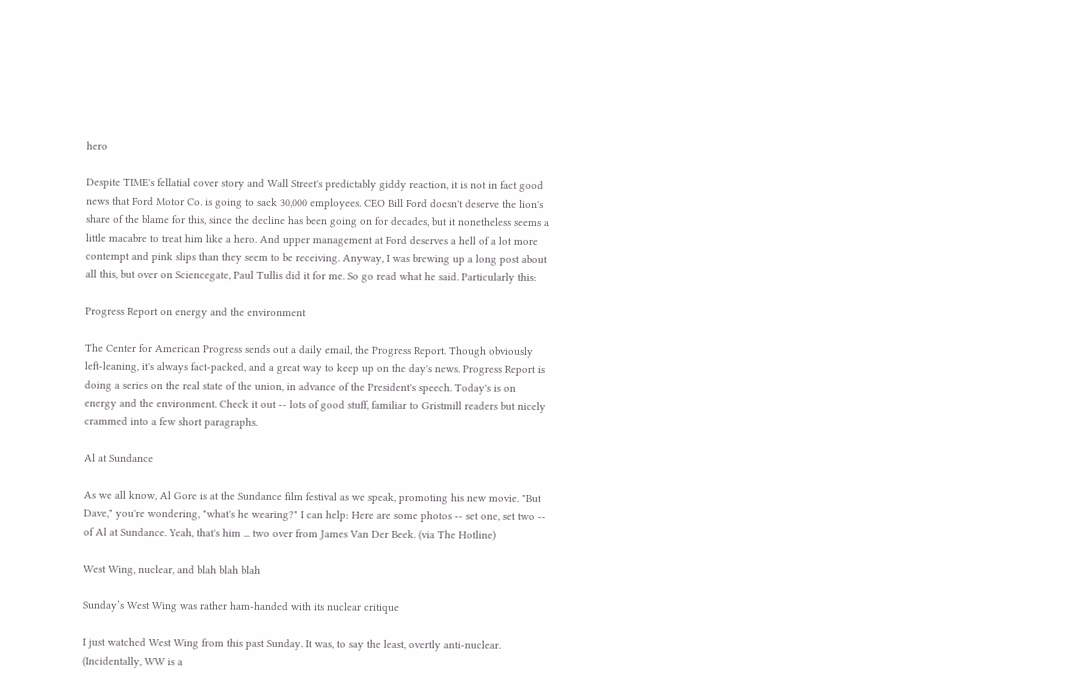hero

Despite TIME's fellatial cover story and Wall Street's predictably giddy reaction, it is not in fact good news that Ford Motor Co. is going to sack 30,000 employees. CEO Bill Ford doesn't deserve the lion's share of the blame for this, since the decline has been going on for decades, but it nonetheless seems a little macabre to treat him like a hero. And upper management at Ford deserves a hell of a lot more contempt and pink slips than they seem to be receiving. Anyway, I was brewing up a long post about all this, but over on Sciencegate, Paul Tullis did it for me. So go read what he said. Particularly this:

Progress Report on energy and the environment

The Center for American Progress sends out a daily email, the Progress Report. Though obviously left-leaning, it's always fact-packed, and a great way to keep up on the day's news. Progress Report is doing a series on the real state of the union, in advance of the President's speech. Today's is on energy and the environment. Check it out -- lots of good stuff, familiar to Gristmill readers but nicely crammed into a few short paragraphs.

Al at Sundance

As we all know, Al Gore is at the Sundance film festival as we speak, promoting his new movie. "But Dave," you're wondering, "what's he wearing?" I can help: Here are some photos -- set one, set two -- of Al at Sundance. Yeah, that's him ... two over from James Van Der Beek. (via The Hotline)

West Wing, nuclear, and blah blah blah

Sunday’s West Wing was rather ham-handed with its nuclear critique

I just watched West Wing from this past Sunday. It was, to say the least, overtly anti-nuclear. (Incidentally, WW is a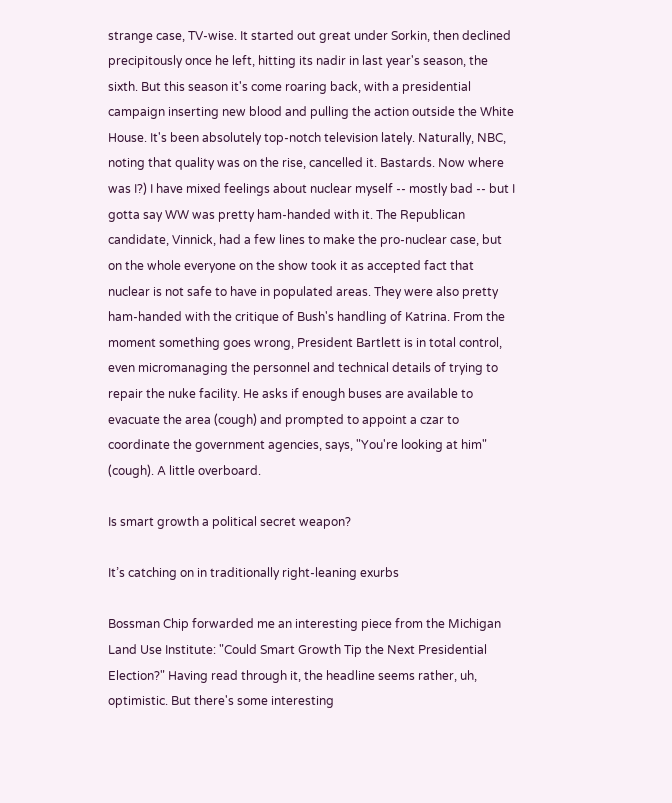strange case, TV-wise. It started out great under Sorkin, then declined precipitously once he left, hitting its nadir in last year's season, the sixth. But this season it's come roaring back, with a presidential campaign inserting new blood and pulling the action outside the White House. It's been absolutely top-notch television lately. Naturally, NBC, noting that quality was on the rise, cancelled it. Bastards. Now where was I?) I have mixed feelings about nuclear myself -- mostly bad -- but I gotta say WW was pretty ham-handed with it. The Republican candidate, Vinnick, had a few lines to make the pro-nuclear case, but on the whole everyone on the show took it as accepted fact that nuclear is not safe to have in populated areas. They were also pretty ham-handed with the critique of Bush's handling of Katrina. From the moment something goes wrong, President Bartlett is in total control, even micromanaging the personnel and technical details of trying to repair the nuke facility. He asks if enough buses are available to evacuate the area (cough) and prompted to appoint a czar to coordinate the government agencies, says, "You're looking at him" (cough). A little overboard.

Is smart growth a political secret weapon?

It’s catching on in traditionally right-leaning exurbs

Bossman Chip forwarded me an interesting piece from the Michigan Land Use Institute: "Could Smart Growth Tip the Next Presidential Election?" Having read through it, the headline seems rather, uh, optimistic. But there's some interesting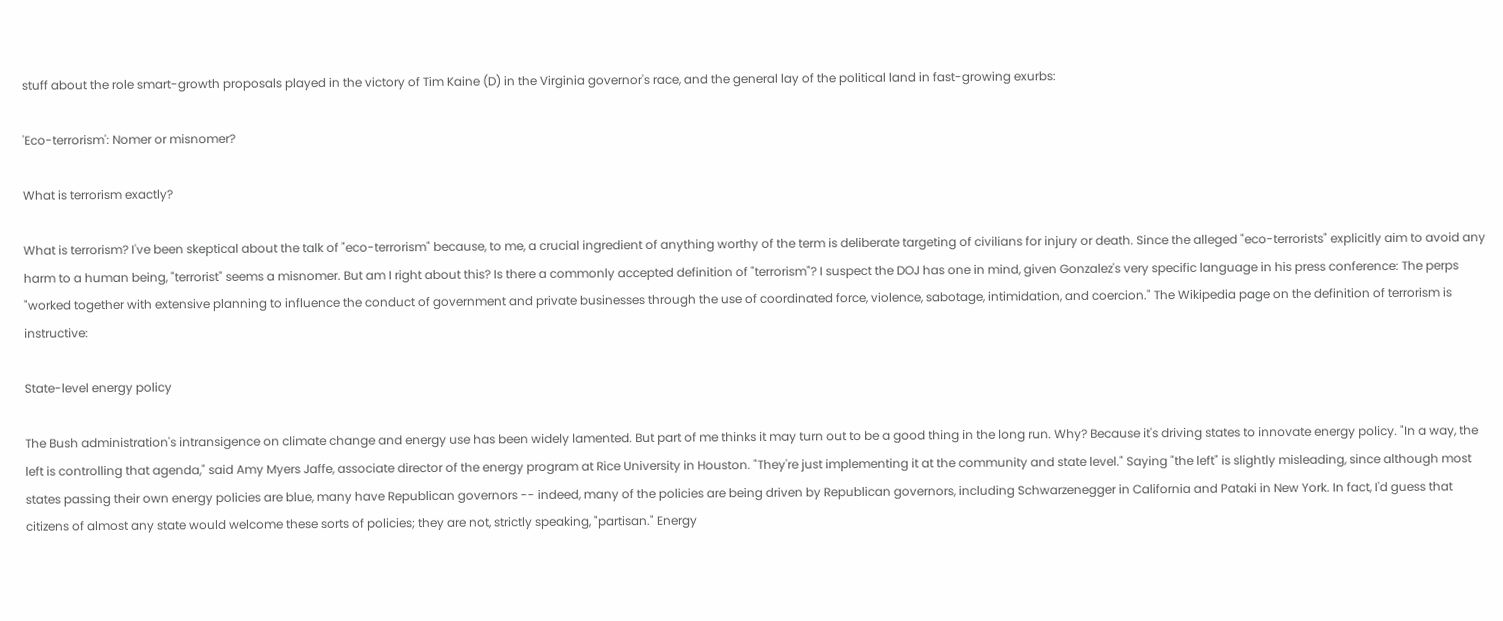stuff about the role smart-growth proposals played in the victory of Tim Kaine (D) in the Virginia governor's race, and the general lay of the political land in fast-growing exurbs:

'Eco-terrorism': Nomer or misnomer?

What is terrorism exactly?

What is terrorism? I've been skeptical about the talk of "eco-terrorism" because, to me, a crucial ingredient of anything worthy of the term is deliberate targeting of civilians for injury or death. Since the alleged "eco-terrorists" explicitly aim to avoid any harm to a human being, "terrorist" seems a misnomer. But am I right about this? Is there a commonly accepted definition of "terrorism"? I suspect the DOJ has one in mind, given Gonzalez's very specific language in his press conference: The perps "worked together with extensive planning to influence the conduct of government and private businesses through the use of coordinated force, violence, sabotage, intimidation, and coercion." The Wikipedia page on the definition of terrorism is instructive:

State-level energy policy

The Bush administration's intransigence on climate change and energy use has been widely lamented. But part of me thinks it may turn out to be a good thing in the long run. Why? Because it's driving states to innovate energy policy. "In a way, the left is controlling that agenda," said Amy Myers Jaffe, associate director of the energy program at Rice University in Houston. "They're just implementing it at the community and state level." Saying "the left" is slightly misleading, since although most states passing their own energy policies are blue, many have Republican governors -- indeed, many of the policies are being driven by Republican governors, including Schwarzenegger in California and Pataki in New York. In fact, I'd guess that citizens of almost any state would welcome these sorts of policies; they are not, strictly speaking, "partisan." Energy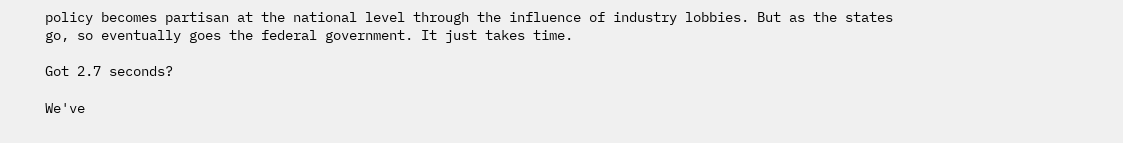policy becomes partisan at the national level through the influence of industry lobbies. But as the states go, so eventually goes the federal government. It just takes time.

Got 2.7 seconds?

We've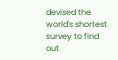devised the world's shortest survey to find out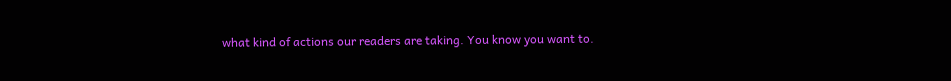what kind of actions our readers are taking. You know you want to.